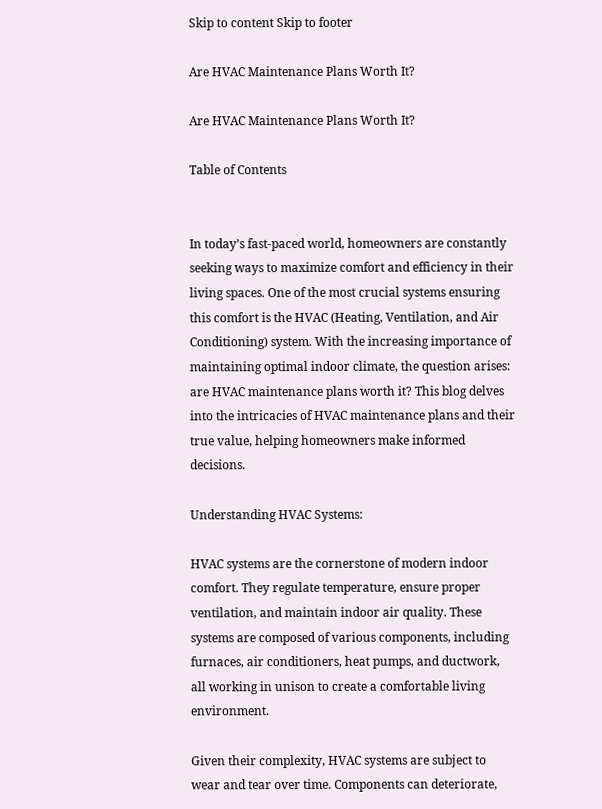Skip to content Skip to footer

Are HVAC Maintenance Plans Worth It?

Are HVAC Maintenance Plans Worth It?

Table of Contents


In today’s fast-paced world, homeowners are constantly seeking ways to maximize comfort and efficiency in their living spaces. One of the most crucial systems ensuring this comfort is the HVAC (Heating, Ventilation, and Air Conditioning) system. With the increasing importance of maintaining optimal indoor climate, the question arises: are HVAC maintenance plans worth it? This blog delves into the intricacies of HVAC maintenance plans and their true value, helping homeowners make informed decisions.

Understanding HVAC Systems:

HVAC systems are the cornerstone of modern indoor comfort. They regulate temperature, ensure proper ventilation, and maintain indoor air quality. These systems are composed of various components, including furnaces, air conditioners, heat pumps, and ductwork, all working in unison to create a comfortable living environment.

Given their complexity, HVAC systems are subject to wear and tear over time. Components can deteriorate,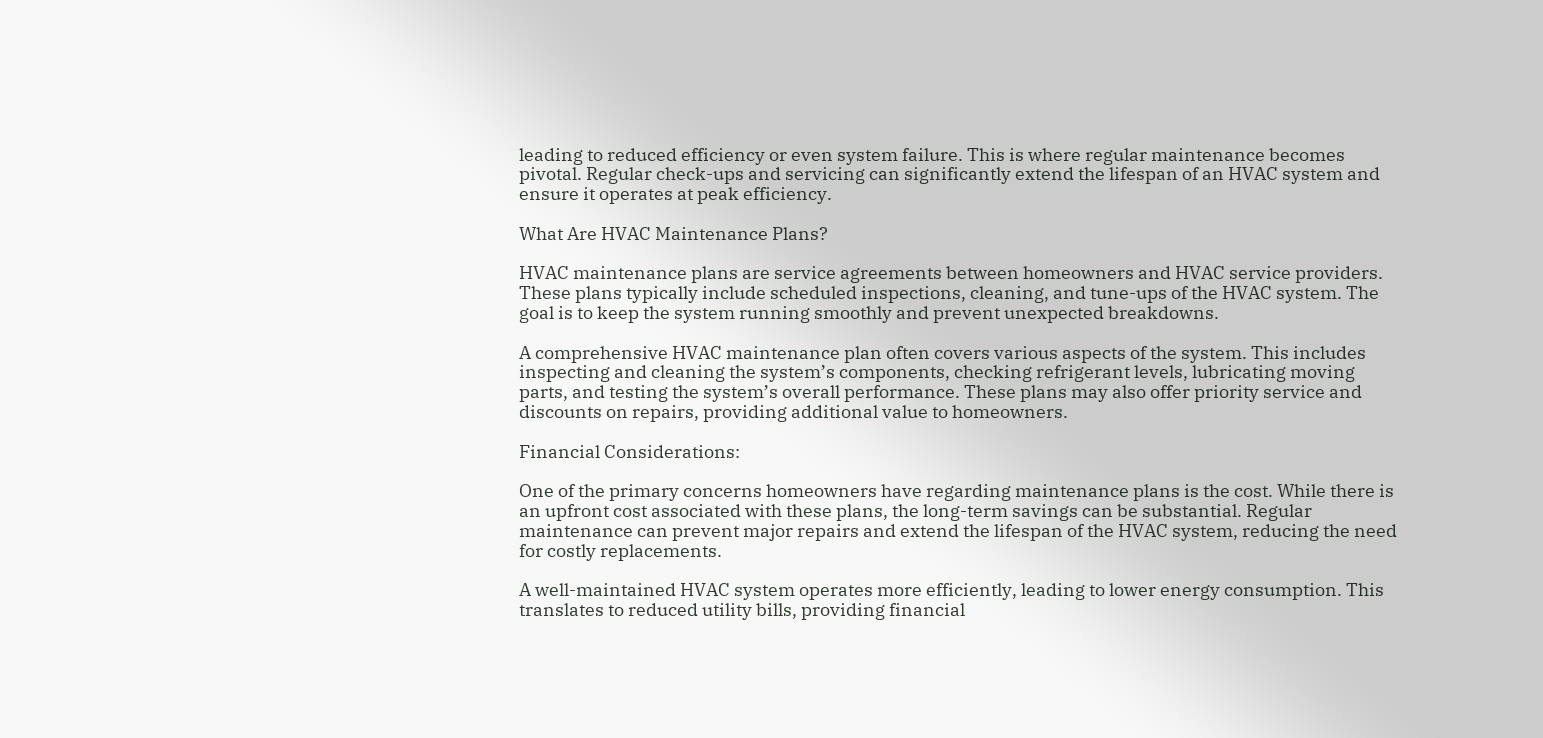leading to reduced efficiency or even system failure. This is where regular maintenance becomes pivotal. Regular check-ups and servicing can significantly extend the lifespan of an HVAC system and ensure it operates at peak efficiency.

What Are HVAC Maintenance Plans?

HVAC maintenance plans are service agreements between homeowners and HVAC service providers. These plans typically include scheduled inspections, cleaning, and tune-ups of the HVAC system. The goal is to keep the system running smoothly and prevent unexpected breakdowns.

A comprehensive HVAC maintenance plan often covers various aspects of the system. This includes inspecting and cleaning the system’s components, checking refrigerant levels, lubricating moving parts, and testing the system’s overall performance. These plans may also offer priority service and discounts on repairs, providing additional value to homeowners.

Financial Considerations:

One of the primary concerns homeowners have regarding maintenance plans is the cost. While there is an upfront cost associated with these plans, the long-term savings can be substantial. Regular maintenance can prevent major repairs and extend the lifespan of the HVAC system, reducing the need for costly replacements.

A well-maintained HVAC system operates more efficiently, leading to lower energy consumption. This translates to reduced utility bills, providing financial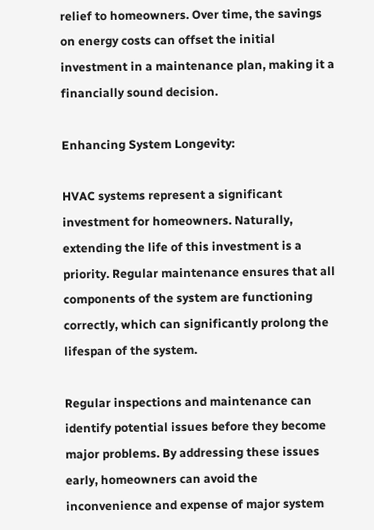relief to homeowners. Over time, the savings on energy costs can offset the initial investment in a maintenance plan, making it a financially sound decision.

Enhancing System Longevity:

HVAC systems represent a significant investment for homeowners. Naturally, extending the life of this investment is a priority. Regular maintenance ensures that all components of the system are functioning correctly, which can significantly prolong the lifespan of the system.

Regular inspections and maintenance can identify potential issues before they become major problems. By addressing these issues early, homeowners can avoid the inconvenience and expense of major system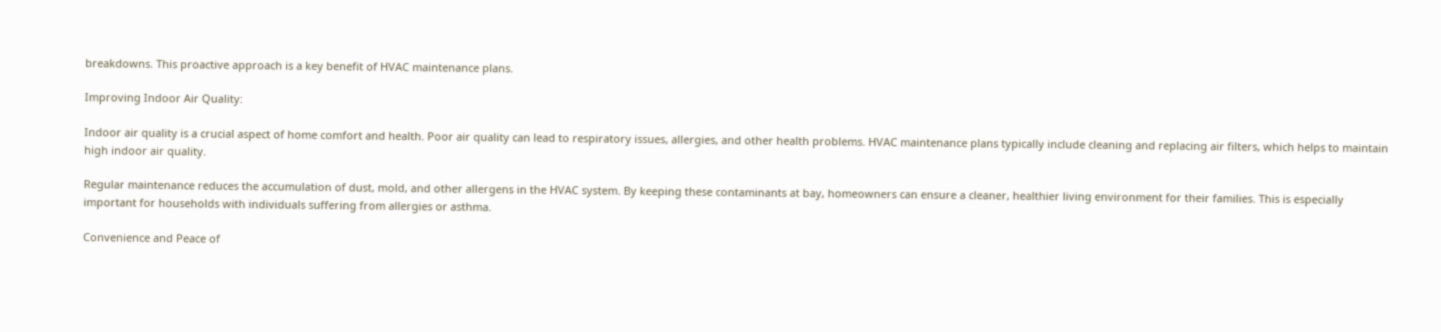breakdowns. This proactive approach is a key benefit of HVAC maintenance plans.

Improving Indoor Air Quality:

Indoor air quality is a crucial aspect of home comfort and health. Poor air quality can lead to respiratory issues, allergies, and other health problems. HVAC maintenance plans typically include cleaning and replacing air filters, which helps to maintain high indoor air quality.

Regular maintenance reduces the accumulation of dust, mold, and other allergens in the HVAC system. By keeping these contaminants at bay, homeowners can ensure a cleaner, healthier living environment for their families. This is especially important for households with individuals suffering from allergies or asthma.

Convenience and Peace of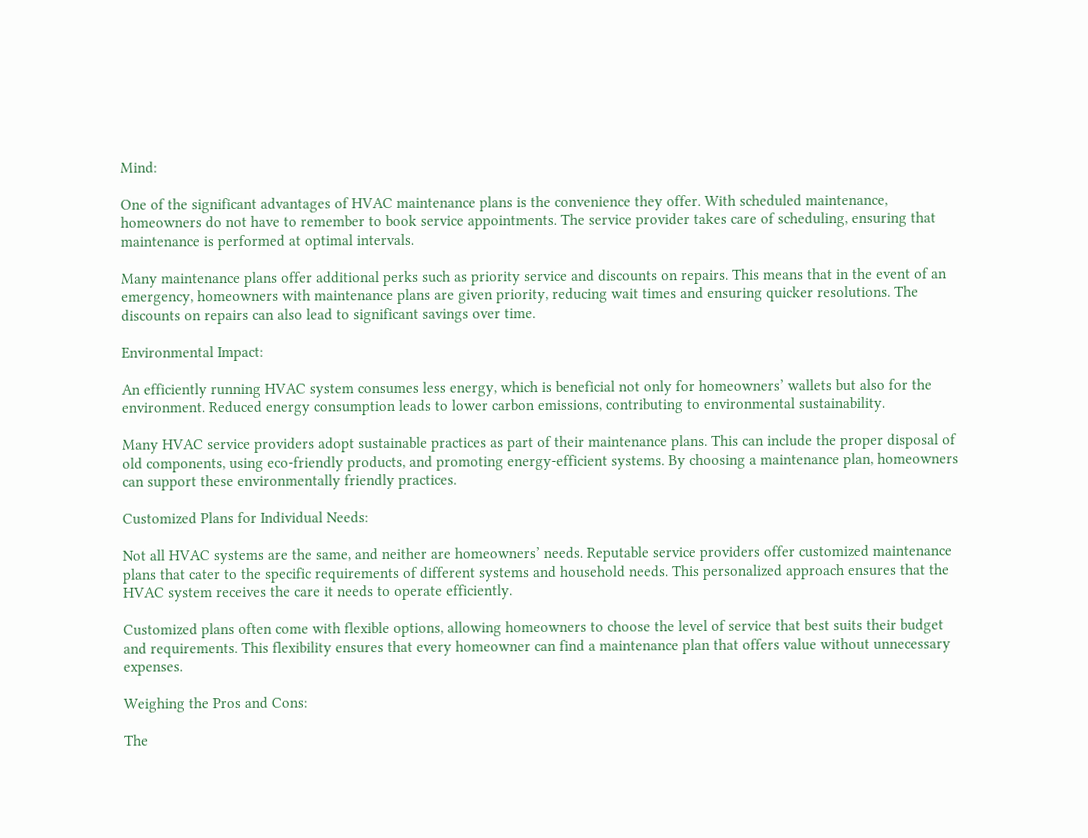Mind:

One of the significant advantages of HVAC maintenance plans is the convenience they offer. With scheduled maintenance, homeowners do not have to remember to book service appointments. The service provider takes care of scheduling, ensuring that maintenance is performed at optimal intervals.

Many maintenance plans offer additional perks such as priority service and discounts on repairs. This means that in the event of an emergency, homeowners with maintenance plans are given priority, reducing wait times and ensuring quicker resolutions. The discounts on repairs can also lead to significant savings over time.

Environmental Impact:

An efficiently running HVAC system consumes less energy, which is beneficial not only for homeowners’ wallets but also for the environment. Reduced energy consumption leads to lower carbon emissions, contributing to environmental sustainability.

Many HVAC service providers adopt sustainable practices as part of their maintenance plans. This can include the proper disposal of old components, using eco-friendly products, and promoting energy-efficient systems. By choosing a maintenance plan, homeowners can support these environmentally friendly practices.

Customized Plans for Individual Needs:

Not all HVAC systems are the same, and neither are homeowners’ needs. Reputable service providers offer customized maintenance plans that cater to the specific requirements of different systems and household needs. This personalized approach ensures that the HVAC system receives the care it needs to operate efficiently.

Customized plans often come with flexible options, allowing homeowners to choose the level of service that best suits their budget and requirements. This flexibility ensures that every homeowner can find a maintenance plan that offers value without unnecessary expenses.

Weighing the Pros and Cons:

The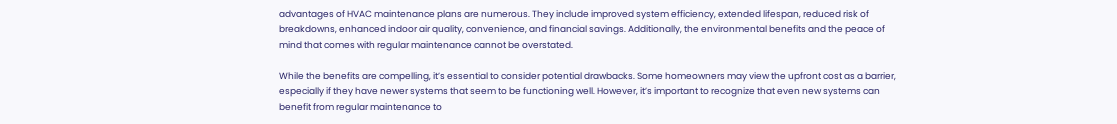advantages of HVAC maintenance plans are numerous. They include improved system efficiency, extended lifespan, reduced risk of breakdowns, enhanced indoor air quality, convenience, and financial savings. Additionally, the environmental benefits and the peace of mind that comes with regular maintenance cannot be overstated.

While the benefits are compelling, it’s essential to consider potential drawbacks. Some homeowners may view the upfront cost as a barrier, especially if they have newer systems that seem to be functioning well. However, it’s important to recognize that even new systems can benefit from regular maintenance to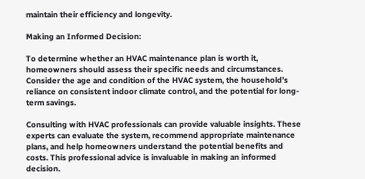maintain their efficiency and longevity.

Making an Informed Decision:

To determine whether an HVAC maintenance plan is worth it, homeowners should assess their specific needs and circumstances. Consider the age and condition of the HVAC system, the household’s reliance on consistent indoor climate control, and the potential for long-term savings.

Consulting with HVAC professionals can provide valuable insights. These experts can evaluate the system, recommend appropriate maintenance plans, and help homeowners understand the potential benefits and costs. This professional advice is invaluable in making an informed decision.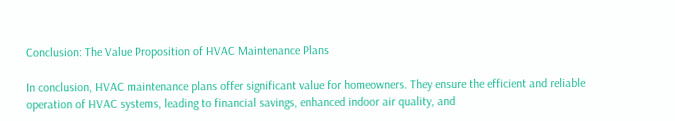Conclusion: The Value Proposition of HVAC Maintenance Plans

In conclusion, HVAC maintenance plans offer significant value for homeowners. They ensure the efficient and reliable operation of HVAC systems, leading to financial savings, enhanced indoor air quality, and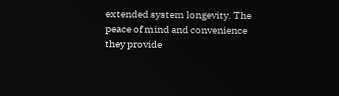extended system longevity. The peace of mind and convenience they provide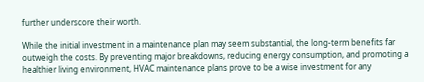further underscore their worth.

While the initial investment in a maintenance plan may seem substantial, the long-term benefits far outweigh the costs. By preventing major breakdowns, reducing energy consumption, and promoting a healthier living environment, HVAC maintenance plans prove to be a wise investment for any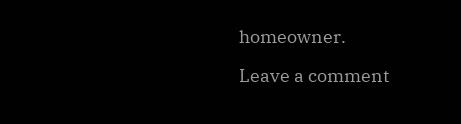homeowner.

Leave a comment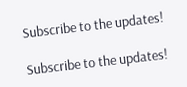Subscribe to the updates!

Subscribe to the updates!